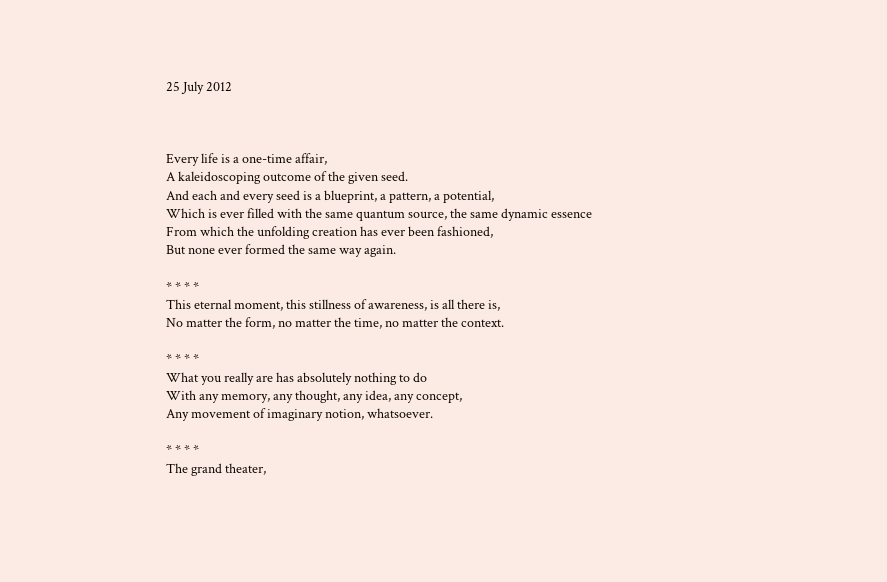25 July 2012



Every life is a one-time affair,
A kaleidoscoping outcome of the given seed.
And each and every seed is a blueprint, a pattern, a potential,
Which is ever filled with the same quantum source, the same dynamic essence
From which the unfolding creation has ever been fashioned,
But none ever formed the same way again.

* * * *
This eternal moment, this stillness of awareness, is all there is,
No matter the form, no matter the time, no matter the context.

* * * *
What you really are has absolutely nothing to do
With any memory, any thought, any idea, any concept,
Any movement of imaginary notion, whatsoever.

* * * *
The grand theater,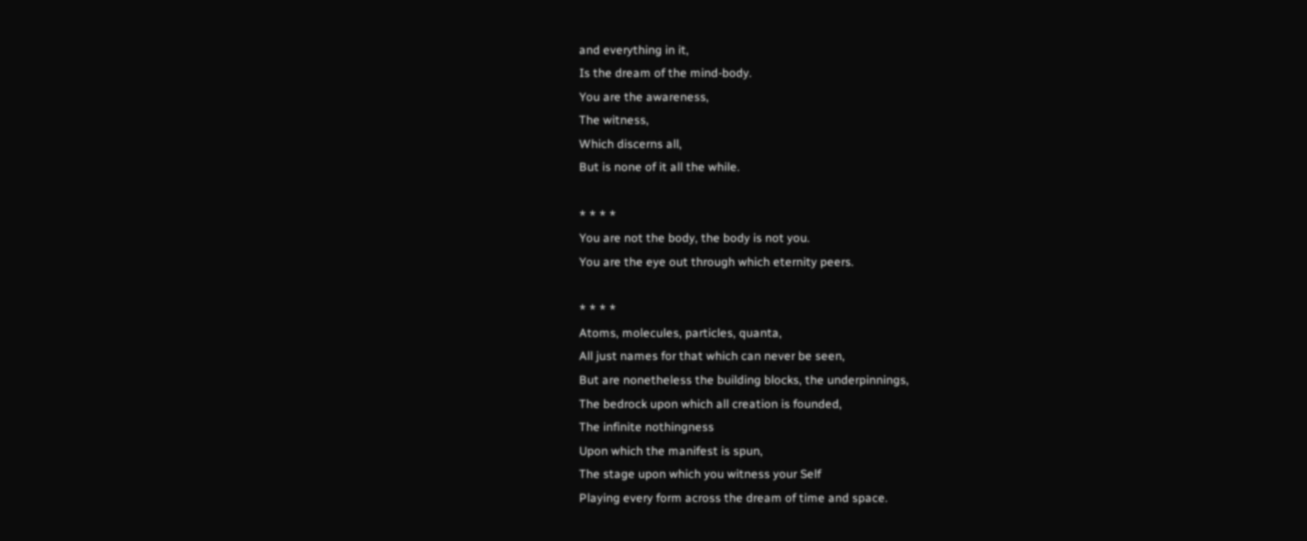and everything in it,
Is the dream of the mind-body.
You are the awareness,
The witness,
Which discerns all,
But is none of it all the while.

* * * *
You are not the body, the body is not you.
You are the eye out through which eternity peers.

* * * *
Atoms, molecules, particles, quanta,
All just names for that which can never be seen,
But are nonetheless the building blocks, the underpinnings,
The bedrock upon which all creation is founded,
The infinite nothingness
Upon which the manifest is spun,
The stage upon which you witness your Self
Playing every form across the dream of time and space.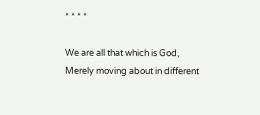* * * *

We are all that which is God,
Merely moving about in different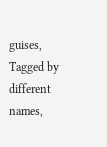guises,
Tagged by different names,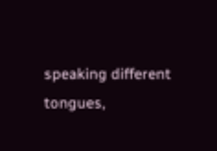speaking different tongues,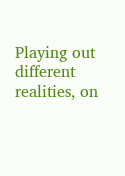Playing out different realities, on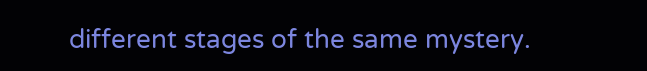different stages of the same mystery.